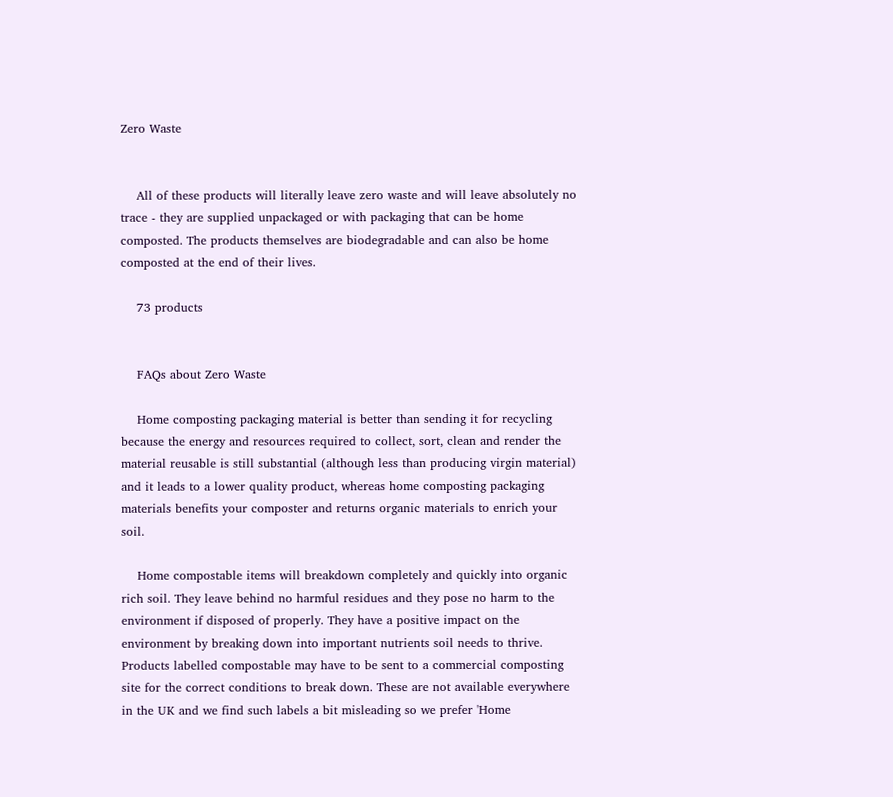Zero Waste


    All of these products will literally leave zero waste and will leave absolutely no trace - they are supplied unpackaged or with packaging that can be home composted. The products themselves are biodegradable and can also be home composted at the end of their lives.

    73 products


    FAQs about Zero Waste

    Home composting packaging material is better than sending it for recycling because the energy and resources required to collect, sort, clean and render the material reusable is still substantial (although less than producing virgin material) and it leads to a lower quality product, whereas home composting packaging materials benefits your composter and returns organic materials to enrich your soil.

    Home compostable items will breakdown completely and quickly into organic rich soil. They leave behind no harmful residues and they pose no harm to the environment if disposed of properly. They have a positive impact on the environment by breaking down into important nutrients soil needs to thrive. Products labelled compostable may have to be sent to a commercial composting site for the correct conditions to break down. These are not available everywhere in the UK and we find such labels a bit misleading so we prefer 'Home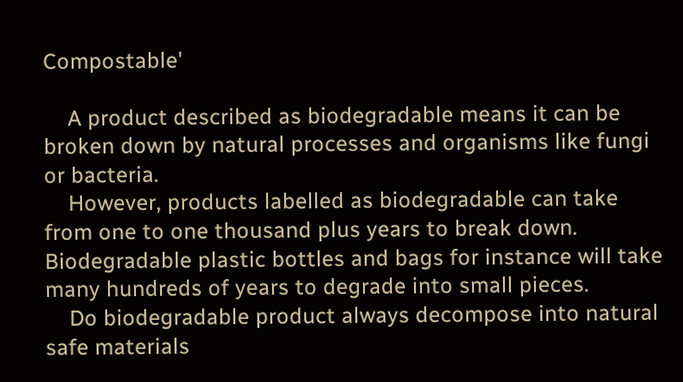Compostable'

    A product described as biodegradable means it can be broken down by natural processes and organisms like fungi or bacteria.
    However, products labelled as biodegradable can take from one to one thousand plus years to break down. Biodegradable plastic bottles and bags for instance will take many hundreds of years to degrade into small pieces.
    Do biodegradable product always decompose into natural safe materials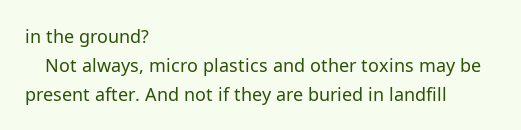in the ground?
    Not always, micro plastics and other toxins may be present after. And not if they are buried in landfill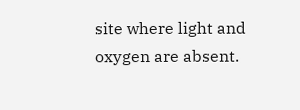site where light and oxygen are absent.